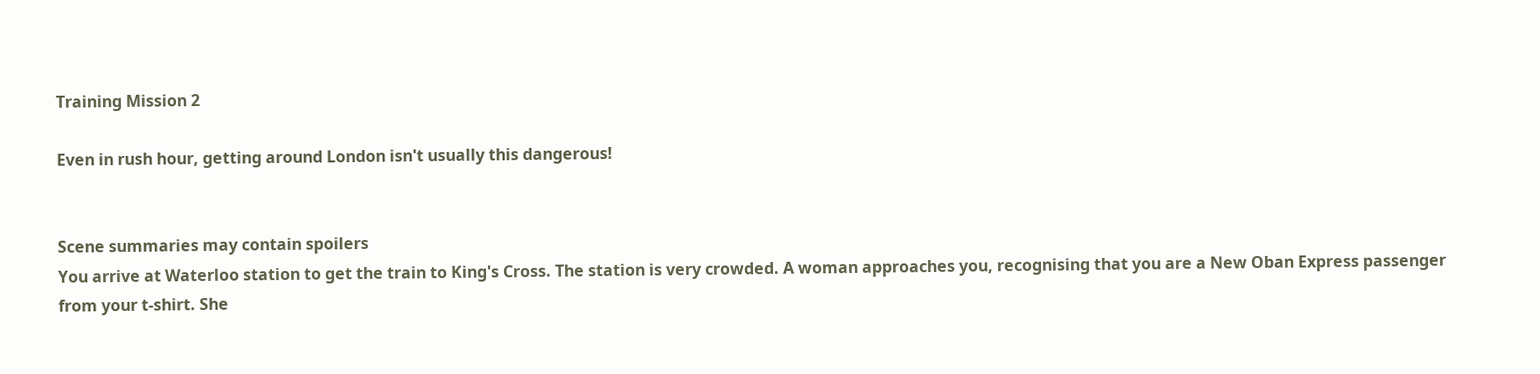Training Mission 2

Even in rush hour, getting around London isn't usually this dangerous!


Scene summaries may contain spoilers
You arrive at Waterloo station to get the train to King's Cross. The station is very crowded. A woman approaches you, recognising that you are a New Oban Express passenger from your t-shirt. She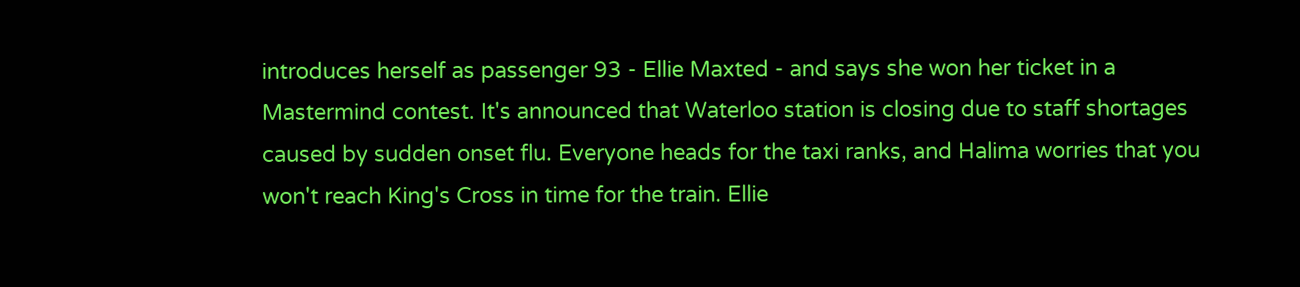introduces herself as passenger 93 - Ellie Maxted - and says she won her ticket in a Mastermind contest. It's announced that Waterloo station is closing due to staff shortages caused by sudden onset flu. Everyone heads for the taxi ranks, and Halima worries that you won't reach King's Cross in time for the train. Ellie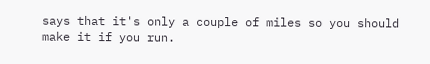says that it's only a couple of miles so you should make it if you run.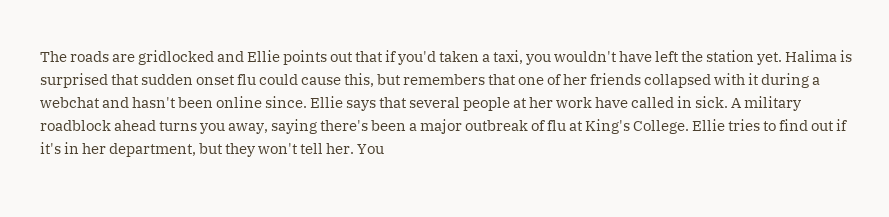The roads are gridlocked and Ellie points out that if you'd taken a taxi, you wouldn't have left the station yet. Halima is surprised that sudden onset flu could cause this, but remembers that one of her friends collapsed with it during a webchat and hasn't been online since. Ellie says that several people at her work have called in sick. A military roadblock ahead turns you away, saying there's been a major outbreak of flu at King's College. Ellie tries to find out if it's in her department, but they won't tell her. You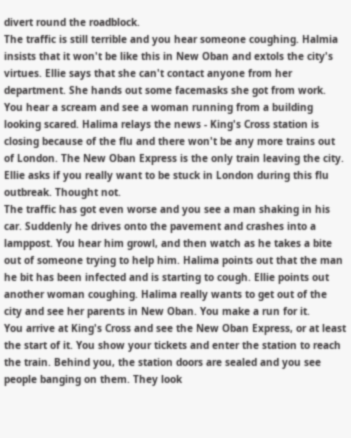divert round the roadblock.
The traffic is still terrible and you hear someone coughing. Halmia insists that it won't be like this in New Oban and extols the city's virtues. Ellie says that she can't contact anyone from her department. She hands out some facemasks she got from work.
You hear a scream and see a woman running from a building looking scared. Halima relays the news - King's Cross station is closing because of the flu and there won't be any more trains out of London. The New Oban Express is the only train leaving the city. Ellie asks if you really want to be stuck in London during this flu outbreak. Thought not.
The traffic has got even worse and you see a man shaking in his car. Suddenly he drives onto the pavement and crashes into a lamppost. You hear him growl, and then watch as he takes a bite out of someone trying to help him. Halima points out that the man he bit has been infected and is starting to cough. Ellie points out another woman coughing. Halima really wants to get out of the city and see her parents in New Oban. You make a run for it.
You arrive at King's Cross and see the New Oban Express, or at least the start of it. You show your tickets and enter the station to reach the train. Behind you, the station doors are sealed and you see people banging on them. They look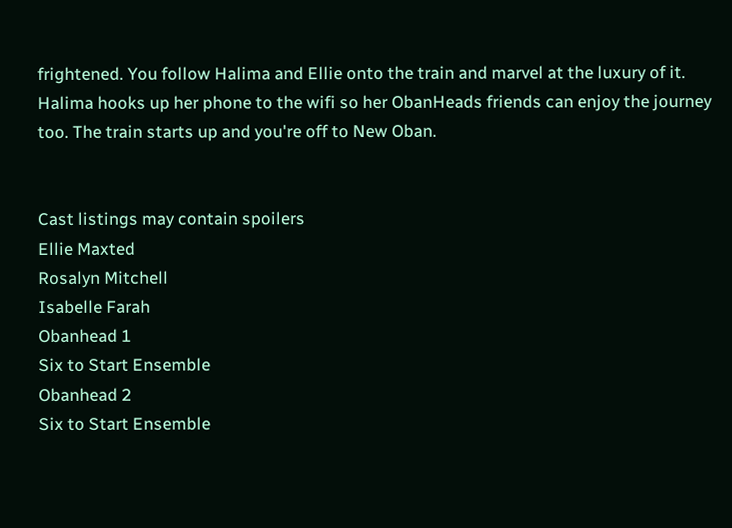frightened. You follow Halima and Ellie onto the train and marvel at the luxury of it. Halima hooks up her phone to the wifi so her ObanHeads friends can enjoy the journey too. The train starts up and you're off to New Oban.


Cast listings may contain spoilers
Ellie Maxted
Rosalyn Mitchell
Isabelle Farah
Obanhead 1
Six to Start Ensemble
Obanhead 2
Six to Start Ensemble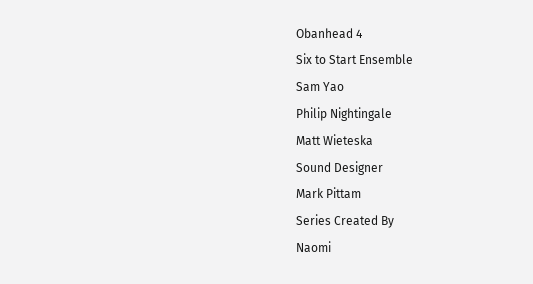Obanhead 4
Six to Start Ensemble
Sam Yao
Philip Nightingale
Matt Wieteska
Sound Designer
Mark Pittam
Series Created By
Naomi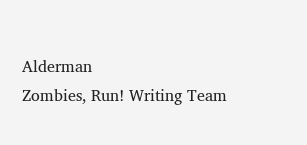Alderman
Zombies, Run! Writing Team